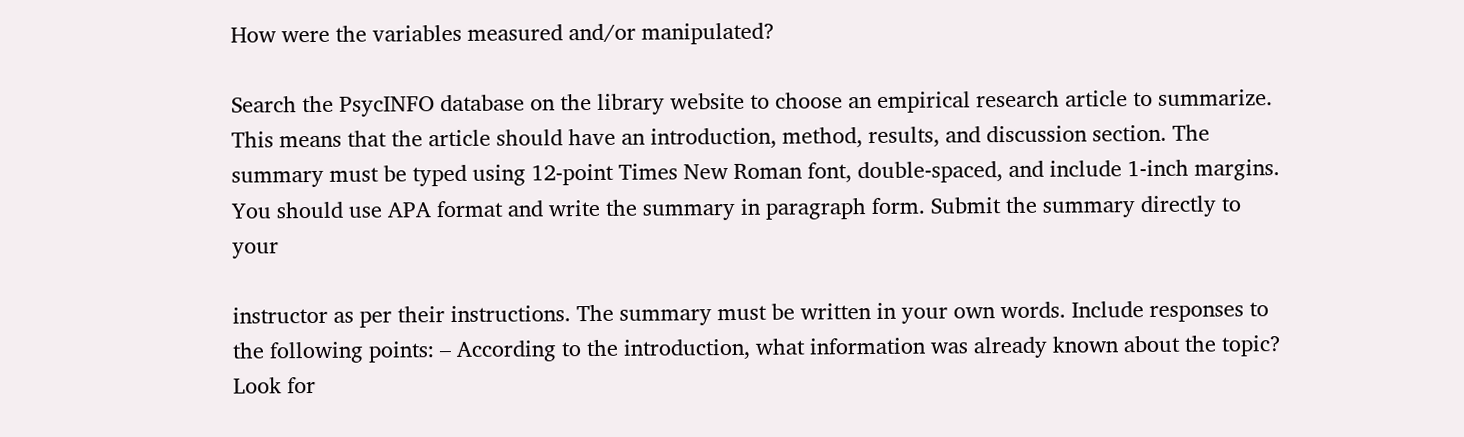How were the variables measured and/or manipulated?

Search the PsycINFO database on the library website to choose an empirical research article to summarize. This means that the article should have an introduction, method, results, and discussion section. The summary must be typed using 12-point Times New Roman font, double-spaced, and include 1-inch margins. You should use APA format and write the summary in paragraph form. Submit the summary directly to your

instructor as per their instructions. The summary must be written in your own words. Include responses to the following points: – According to the introduction, what information was already known about the topic? Look for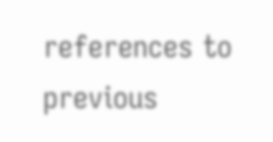references to previous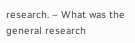research. – What was the general research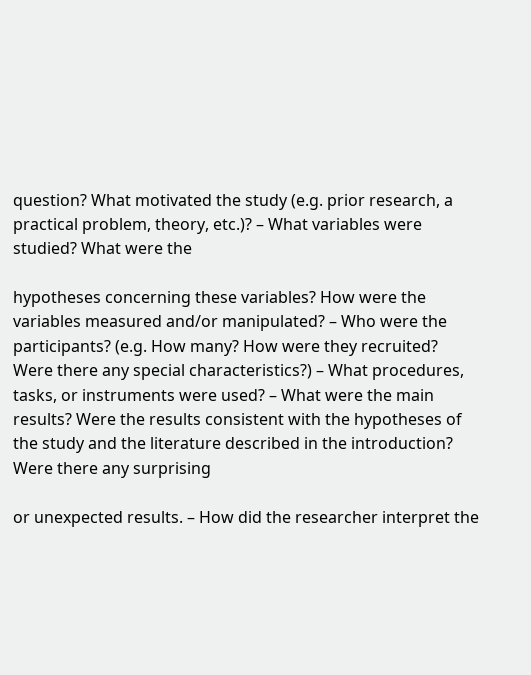question? What motivated the study (e.g. prior research, a practical problem, theory, etc.)? – What variables were studied? What were the

hypotheses concerning these variables? How were the variables measured and/or manipulated? – Who were the participants? (e.g. How many? How were they recruited? Were there any special characteristics?) – What procedures, tasks, or instruments were used? – What were the main results? Were the results consistent with the hypotheses of the study and the literature described in the introduction? Were there any surprising

or unexpected results. – How did the researcher interpret the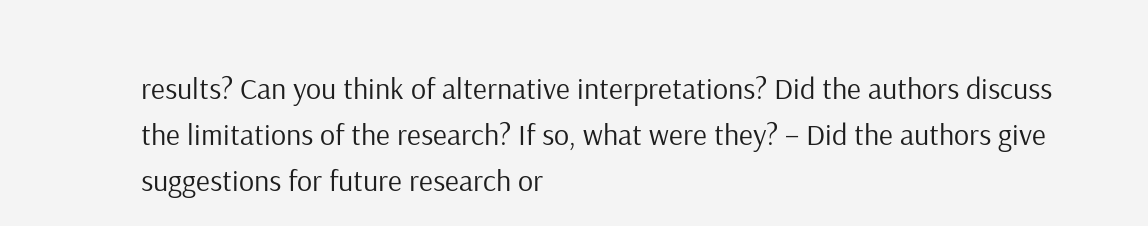results? Can you think of alternative interpretations? Did the authors discuss the limitations of the research? If so, what were they? – Did the authors give suggestions for future research or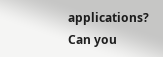applications? Can you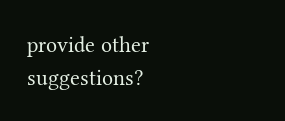provide other suggestions?